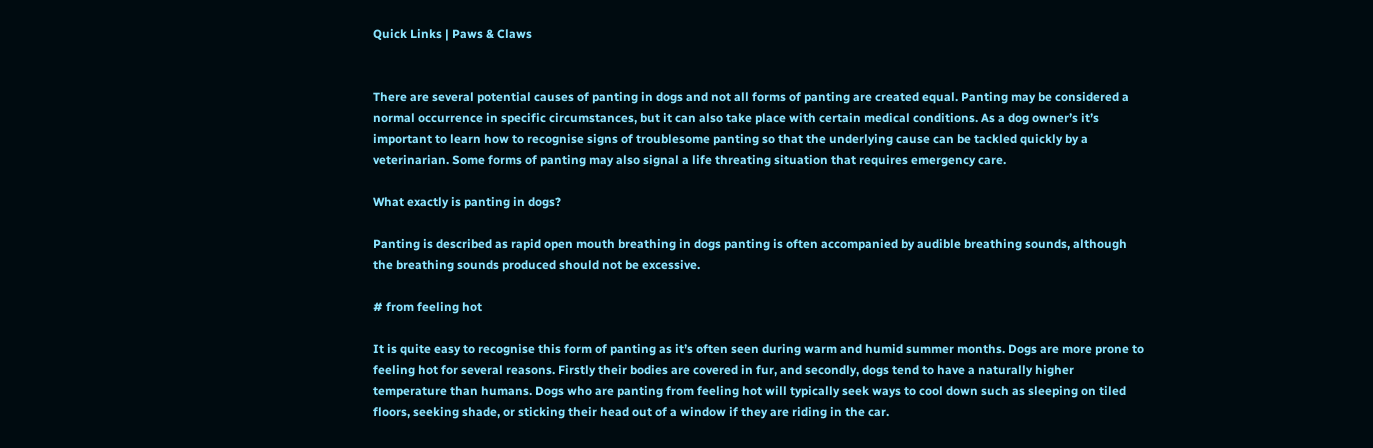Quick Links | Paws & Claws


There are several potential causes of panting in dogs and not all forms of panting are created equal. Panting may be considered a normal occurrence in specific circumstances, but it can also take place with certain medical conditions. As a dog owner’s it’s important to learn how to recognise signs of troublesome panting so that the underlying cause can be tackled quickly by a veterinarian. Some forms of panting may also signal a life threating situation that requires emergency care.

What exactly is panting in dogs?

Panting is described as rapid open mouth breathing in dogs panting is often accompanied by audible breathing sounds, although the breathing sounds produced should not be excessive.

# from feeling hot

It is quite easy to recognise this form of panting as it’s often seen during warm and humid summer months. Dogs are more prone to feeling hot for several reasons. Firstly their bodies are covered in fur, and secondly, dogs tend to have a naturally higher temperature than humans. Dogs who are panting from feeling hot will typically seek ways to cool down such as sleeping on tiled floors, seeking shade, or sticking their head out of a window if they are riding in the car.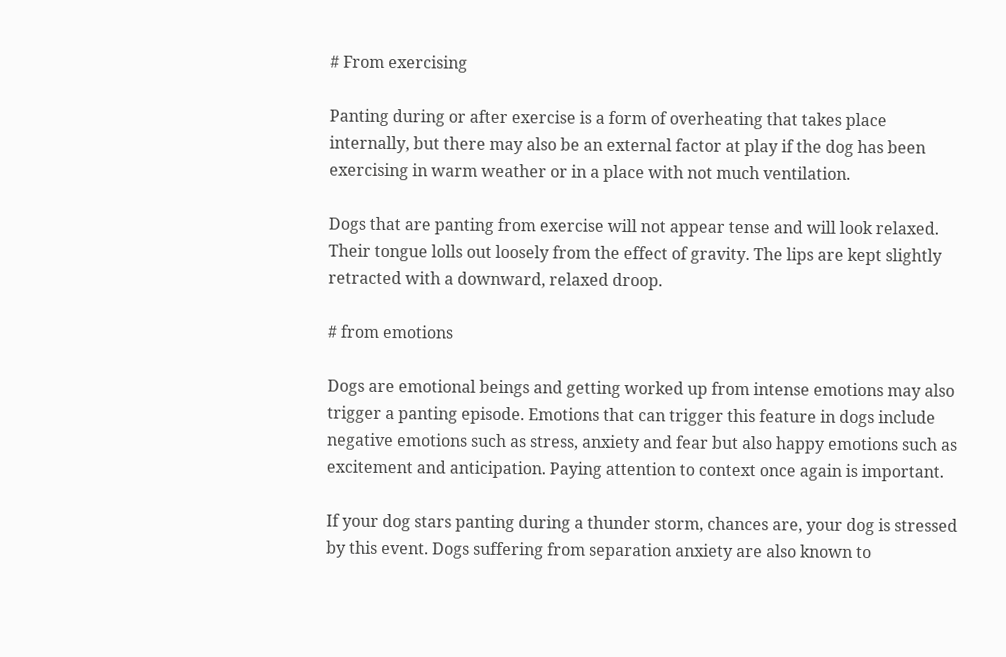# From exercising

Panting during or after exercise is a form of overheating that takes place internally, but there may also be an external factor at play if the dog has been exercising in warm weather or in a place with not much ventilation.

Dogs that are panting from exercise will not appear tense and will look relaxed. Their tongue lolls out loosely from the effect of gravity. The lips are kept slightly retracted with a downward, relaxed droop.

# from emotions

Dogs are emotional beings and getting worked up from intense emotions may also trigger a panting episode. Emotions that can trigger this feature in dogs include negative emotions such as stress, anxiety and fear but also happy emotions such as excitement and anticipation. Paying attention to context once again is important.

If your dog stars panting during a thunder storm, chances are, your dog is stressed by this event. Dogs suffering from separation anxiety are also known to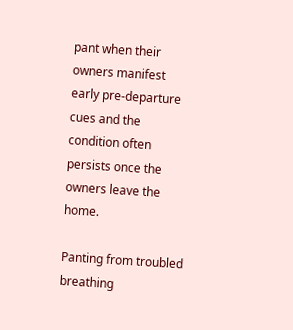pant when their owners manifest early pre-departure cues and the condition often persists once the owners leave the home.

Panting from troubled breathing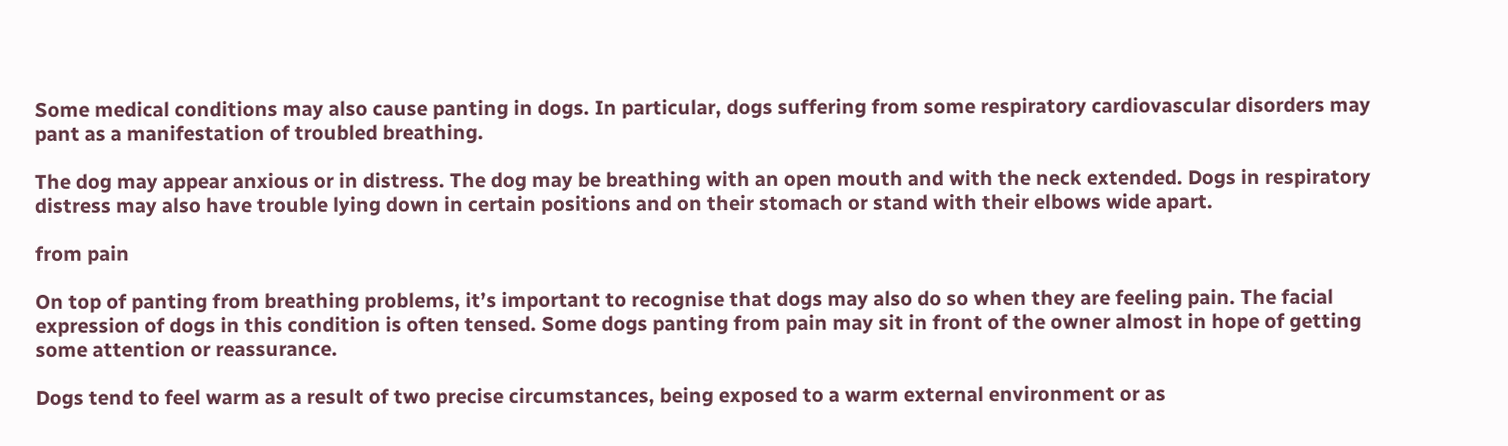Some medical conditions may also cause panting in dogs. In particular, dogs suffering from some respiratory cardiovascular disorders may pant as a manifestation of troubled breathing.

The dog may appear anxious or in distress. The dog may be breathing with an open mouth and with the neck extended. Dogs in respiratory distress may also have trouble lying down in certain positions and on their stomach or stand with their elbows wide apart.

from pain

On top of panting from breathing problems, it’s important to recognise that dogs may also do so when they are feeling pain. The facial expression of dogs in this condition is often tensed. Some dogs panting from pain may sit in front of the owner almost in hope of getting some attention or reassurance.

Dogs tend to feel warm as a result of two precise circumstances, being exposed to a warm external environment or as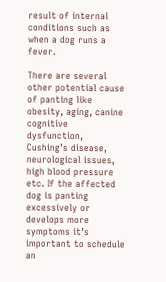result of internal conditions such as when a dog runs a fever.

There are several other potential cause of panting like obesity, aging, canine cognitive dysfunction, Cushing’s disease, neurological issues, high blood pressure etc. If the affected dog is panting excessively or develops more symptoms it’s important to schedule an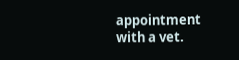appointment with a vet.